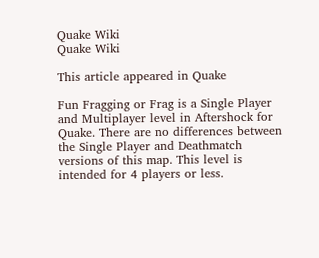Quake Wiki
Quake Wiki

This article appeared in Quake

Fun Fragging or Frag is a Single Player and Multiplayer level in Aftershock for Quake. There are no differences between the Single Player and Deathmatch versions of this map. This level is intended for 4 players or less.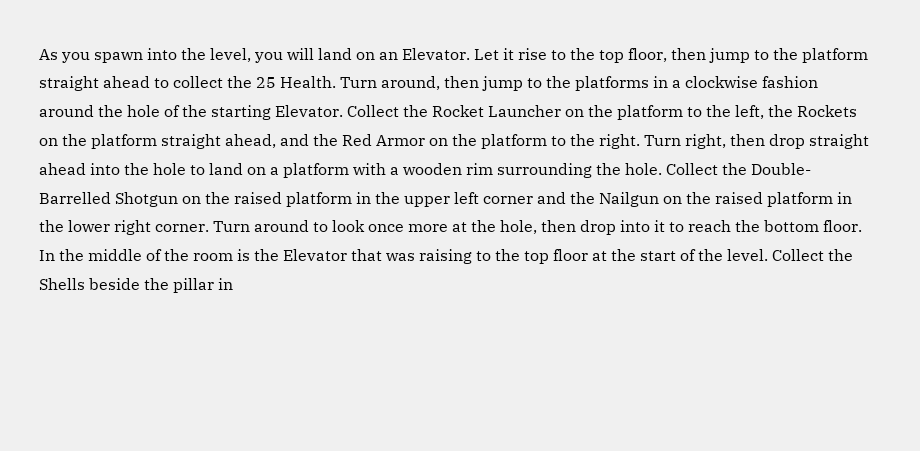As you spawn into the level, you will land on an Elevator. Let it rise to the top floor, then jump to the platform straight ahead to collect the 25 Health. Turn around, then jump to the platforms in a clockwise fashion around the hole of the starting Elevator. Collect the Rocket Launcher on the platform to the left, the Rockets on the platform straight ahead, and the Red Armor on the platform to the right. Turn right, then drop straight ahead into the hole to land on a platform with a wooden rim surrounding the hole. Collect the Double-Barrelled Shotgun on the raised platform in the upper left corner and the Nailgun on the raised platform in the lower right corner. Turn around to look once more at the hole, then drop into it to reach the bottom floor. In the middle of the room is the Elevator that was raising to the top floor at the start of the level. Collect the Shells beside the pillar in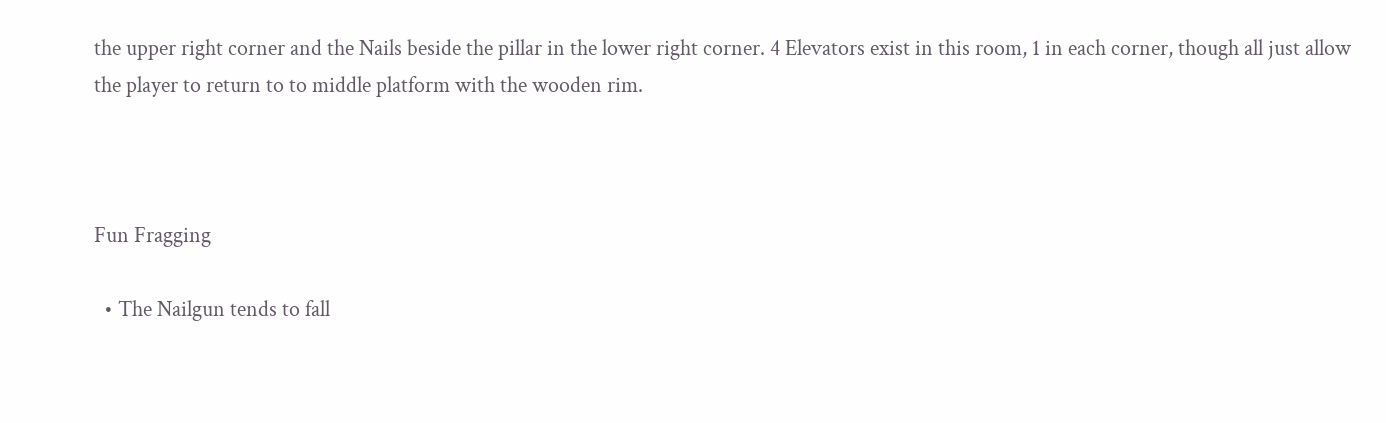the upper right corner and the Nails beside the pillar in the lower right corner. 4 Elevators exist in this room, 1 in each corner, though all just allow the player to return to to middle platform with the wooden rim.



Fun Fragging

  • The Nailgun tends to fall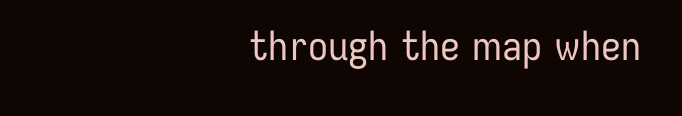through the map when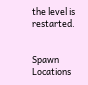the level is restarted.


Spawn Locations